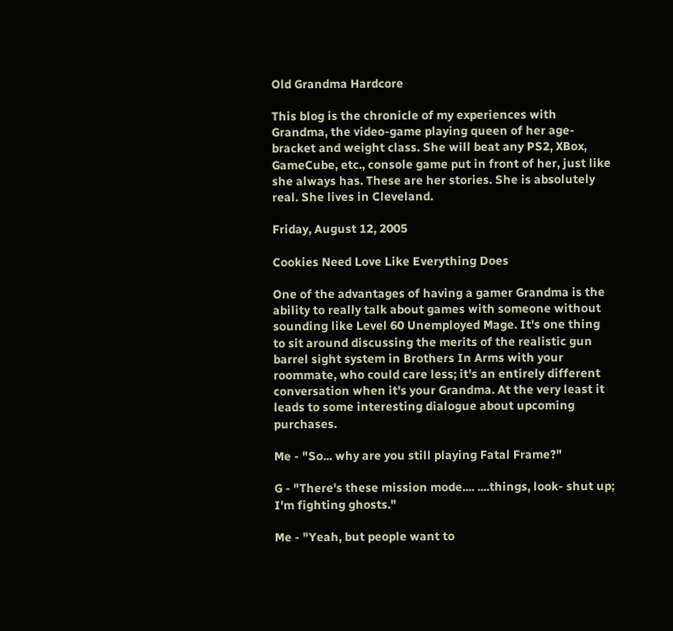Old Grandma Hardcore

This blog is the chronicle of my experiences with Grandma, the video-game playing queen of her age-bracket and weight class. She will beat any PS2, XBox, GameCube, etc., console game put in front of her, just like she always has. These are her stories. She is absolutely real. She lives in Cleveland.

Friday, August 12, 2005

Cookies Need Love Like Everything Does

One of the advantages of having a gamer Grandma is the ability to really talk about games with someone without sounding like Level 60 Unemployed Mage. It's one thing to sit around discussing the merits of the realistic gun barrel sight system in Brothers In Arms with your roommate, who could care less; it's an entirely different conversation when it's your Grandma. At the very least it leads to some interesting dialogue about upcoming purchases.

Me - "So... why are you still playing Fatal Frame?"

G - "There's these mission mode.... ....things, look- shut up; I'm fighting ghosts."

Me - "Yeah, but people want to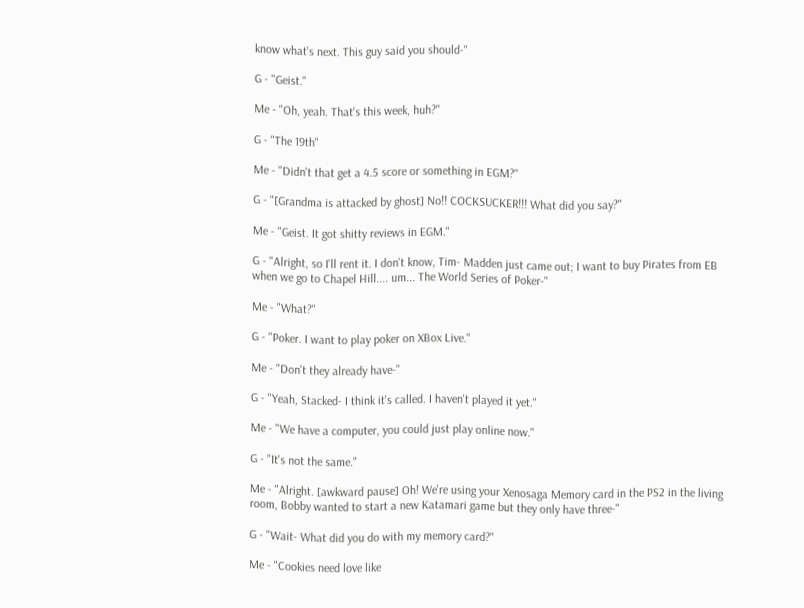know what's next. This guy said you should-"

G - "Geist."

Me - "Oh, yeah. That's this week, huh?"

G - "The 19th"

Me - "Didn't that get a 4.5 score or something in EGM?"

G - "[Grandma is attacked by ghost] No!! COCKSUCKER!!! What did you say?"

Me - "Geist. It got shitty reviews in EGM."

G - "Alright, so I'll rent it. I don't know, Tim- Madden just came out; I want to buy Pirates from EB when we go to Chapel Hill.... um... The World Series of Poker-"

Me - "What?"

G - "Poker. I want to play poker on XBox Live."

Me - "Don't they already have-"

G - "Yeah, Stacked- I think it's called. I haven't played it yet."

Me - "We have a computer, you could just play online now."

G - "It's not the same."

Me - "Alright. [awkward pause] Oh! We're using your Xenosaga Memory card in the PS2 in the living room, Bobby wanted to start a new Katamari game but they only have three-"

G - "Wait- What did you do with my memory card?"

Me - "Cookies need love like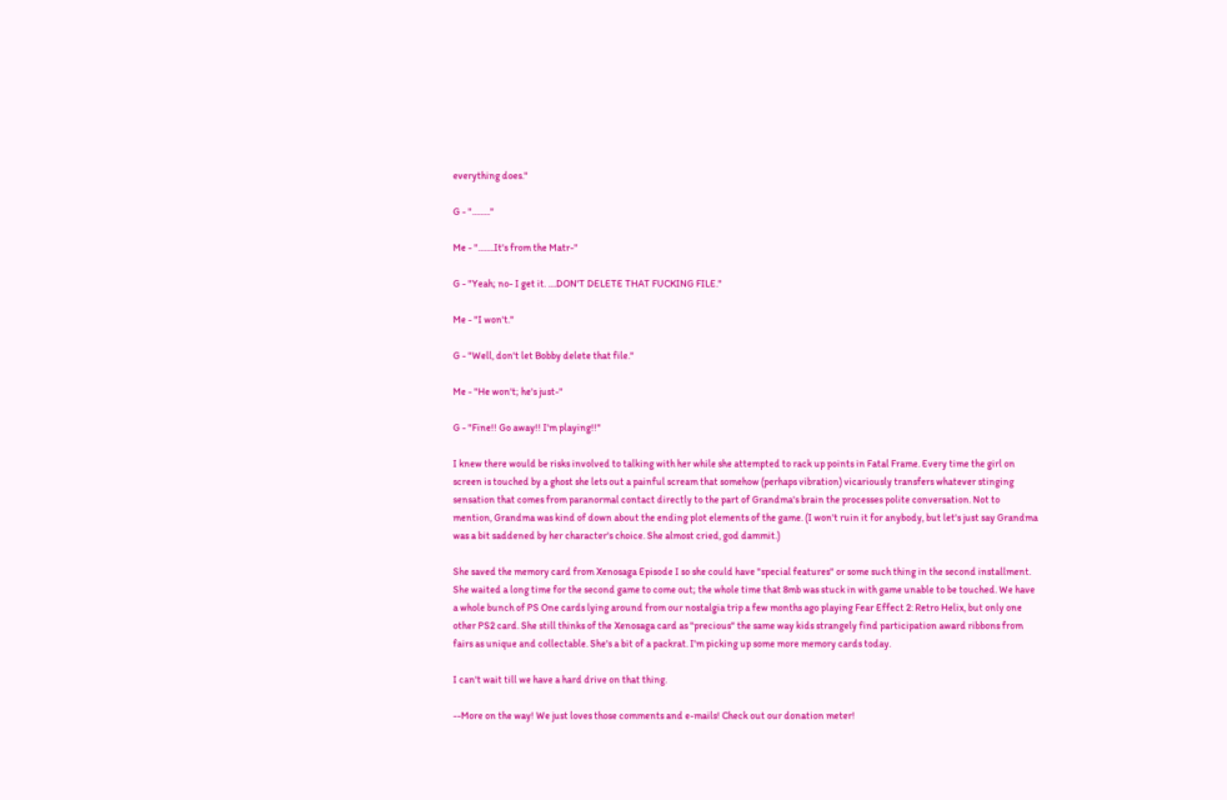everything does."

G - "........."

Me - "........It's from the Matr-"

G - "Yeah; no- I get it. ....DON'T DELETE THAT FUCKING FILE."

Me - "I won't."

G - "Well, don't let Bobby delete that file."

Me - "He won't; he's just-"

G - "Fine!! Go away!! I'm playing!!"

I knew there would be risks involved to talking with her while she attempted to rack up points in Fatal Frame. Every time the girl on screen is touched by a ghost she lets out a painful scream that somehow (perhaps vibration) vicariously transfers whatever stinging sensation that comes from paranormal contact directly to the part of Grandma's brain the processes polite conversation. Not to mention, Grandma was kind of down about the ending plot elements of the game. (I won't ruin it for anybody, but let's just say Grandma was a bit saddened by her character's choice. She almost cried, god dammit.)

She saved the memory card from Xenosaga Episode I so she could have "special features" or some such thing in the second installment. She waited a long time for the second game to come out; the whole time that 8mb was stuck in with game unable to be touched. We have a whole bunch of PS One cards lying around from our nostalgia trip a few months ago playing Fear Effect 2: Retro Helix, but only one other PS2 card. She still thinks of the Xenosaga card as "precious" the same way kids strangely find participation award ribbons from fairs as unique and collectable. She's a bit of a packrat. I'm picking up some more memory cards today.

I can't wait till we have a hard drive on that thing.

--More on the way! We just loves those comments and e-mails! Check out our donation meter!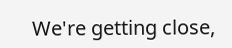We're getting close,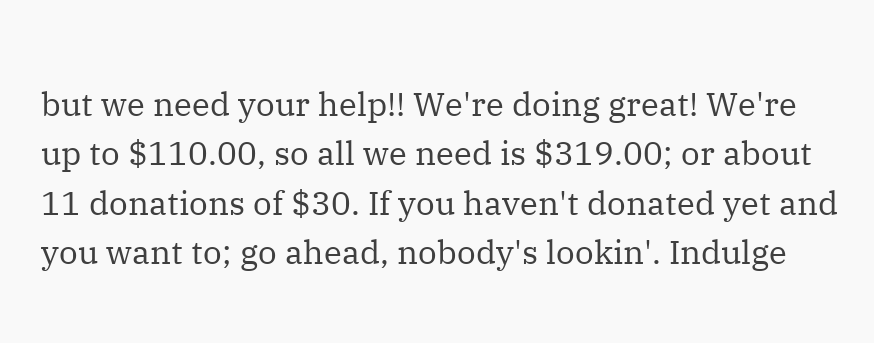but we need your help!! We're doing great! We're up to $110.00, so all we need is $319.00; or about 11 donations of $30. If you haven't donated yet and you want to; go ahead, nobody's lookin'. Indulge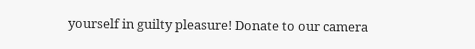yourself in guilty pleasure! Donate to our camera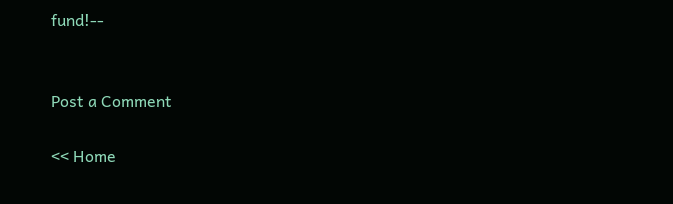fund!--


Post a Comment

<< Home